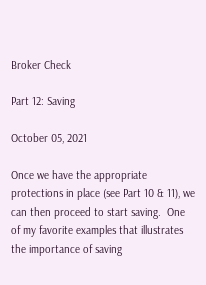Broker Check

Part 12: Saving

October 05, 2021

Once we have the appropriate protections in place (see Part 10 & 11), we can then proceed to start saving.  One of my favorite examples that illustrates the importance of saving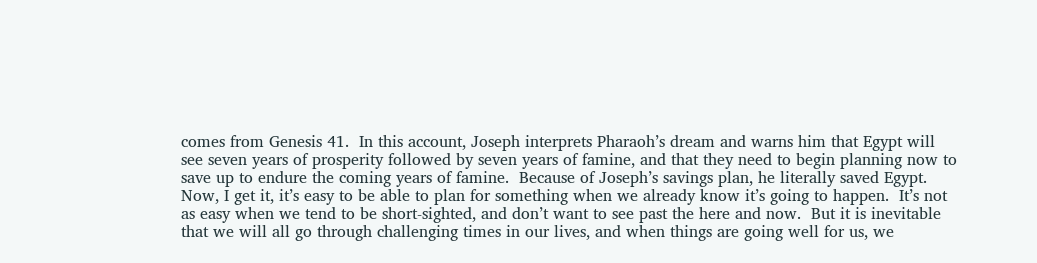comes from Genesis 41.  In this account, Joseph interprets Pharaoh’s dream and warns him that Egypt will see seven years of prosperity followed by seven years of famine, and that they need to begin planning now to save up to endure the coming years of famine.  Because of Joseph’s savings plan, he literally saved Egypt.  Now, I get it, it’s easy to be able to plan for something when we already know it’s going to happen.  It’s not as easy when we tend to be short-sighted, and don’t want to see past the here and now.  But it is inevitable that we will all go through challenging times in our lives, and when things are going well for us, we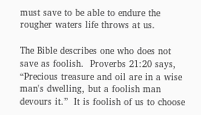must save to be able to endure the rougher waters life throws at us.

The Bible describes one who does not save as foolish.  Proverbs 21:20 says, “Precious treasure and oil are in a wise man's dwelling, but a foolish man devours it.”  It is foolish of us to choose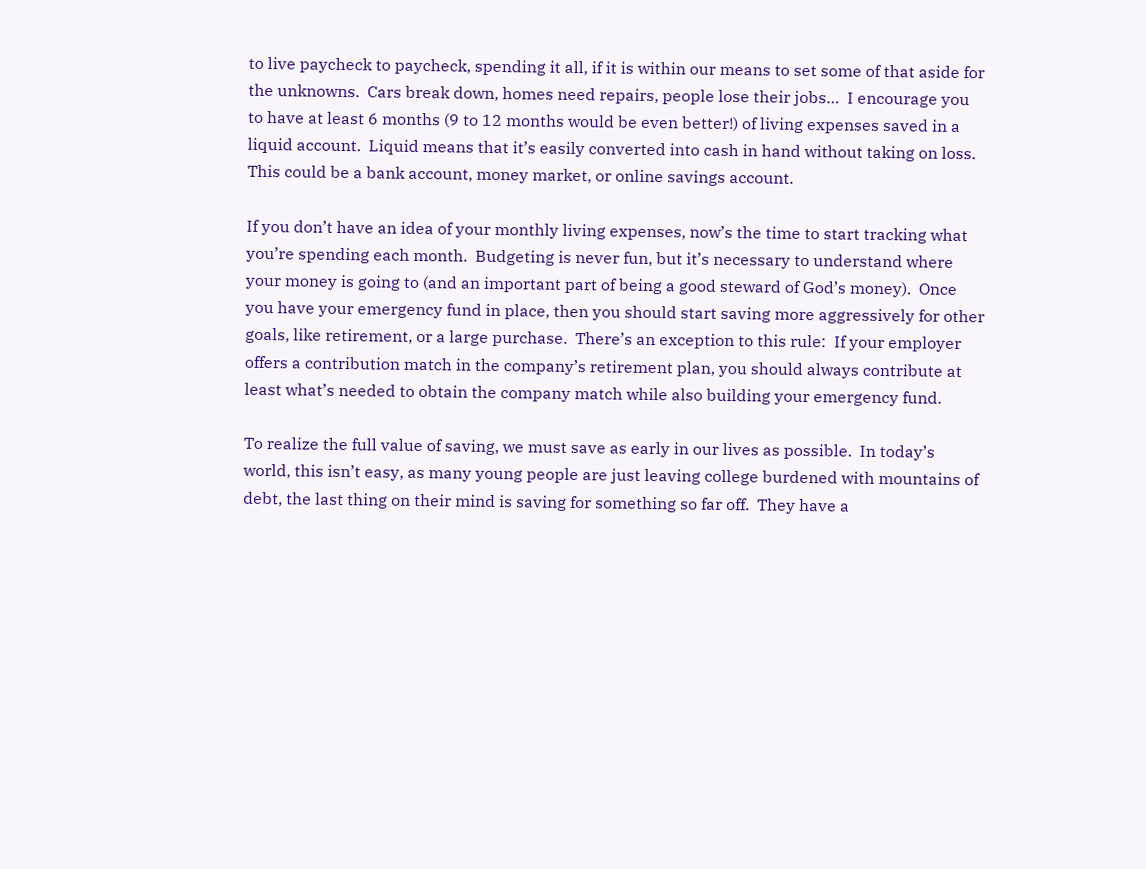to live paycheck to paycheck, spending it all, if it is within our means to set some of that aside for the unknowns.  Cars break down, homes need repairs, people lose their jobs…  I encourage you to have at least 6 months (9 to 12 months would be even better!) of living expenses saved in a liquid account.  Liquid means that it’s easily converted into cash in hand without taking on loss.  This could be a bank account, money market, or online savings account.

If you don’t have an idea of your monthly living expenses, now’s the time to start tracking what you’re spending each month.  Budgeting is never fun, but it’s necessary to understand where your money is going to (and an important part of being a good steward of God’s money).  Once you have your emergency fund in place, then you should start saving more aggressively for other goals, like retirement, or a large purchase.  There’s an exception to this rule:  If your employer offers a contribution match in the company’s retirement plan, you should always contribute at least what’s needed to obtain the company match while also building your emergency fund.

To realize the full value of saving, we must save as early in our lives as possible.  In today’s world, this isn’t easy, as many young people are just leaving college burdened with mountains of debt, the last thing on their mind is saving for something so far off.  They have a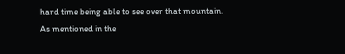hard time being able to see over that mountain.  As mentioned in the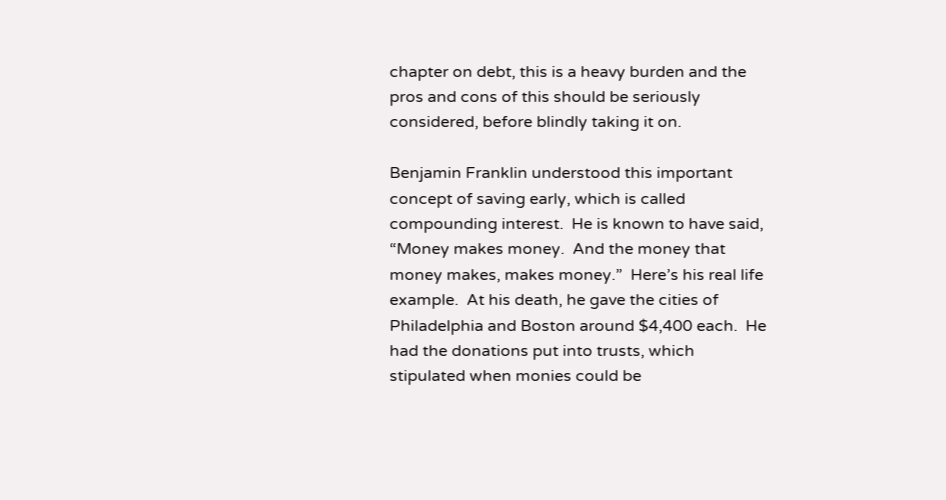chapter on debt, this is a heavy burden and the pros and cons of this should be seriously considered, before blindly taking it on.

Benjamin Franklin understood this important concept of saving early, which is called compounding interest.  He is known to have said, “Money makes money.  And the money that money makes, makes money.”  Here’s his real life example.  At his death, he gave the cities of Philadelphia and Boston around $4,400 each.  He had the donations put into trusts, which stipulated when monies could be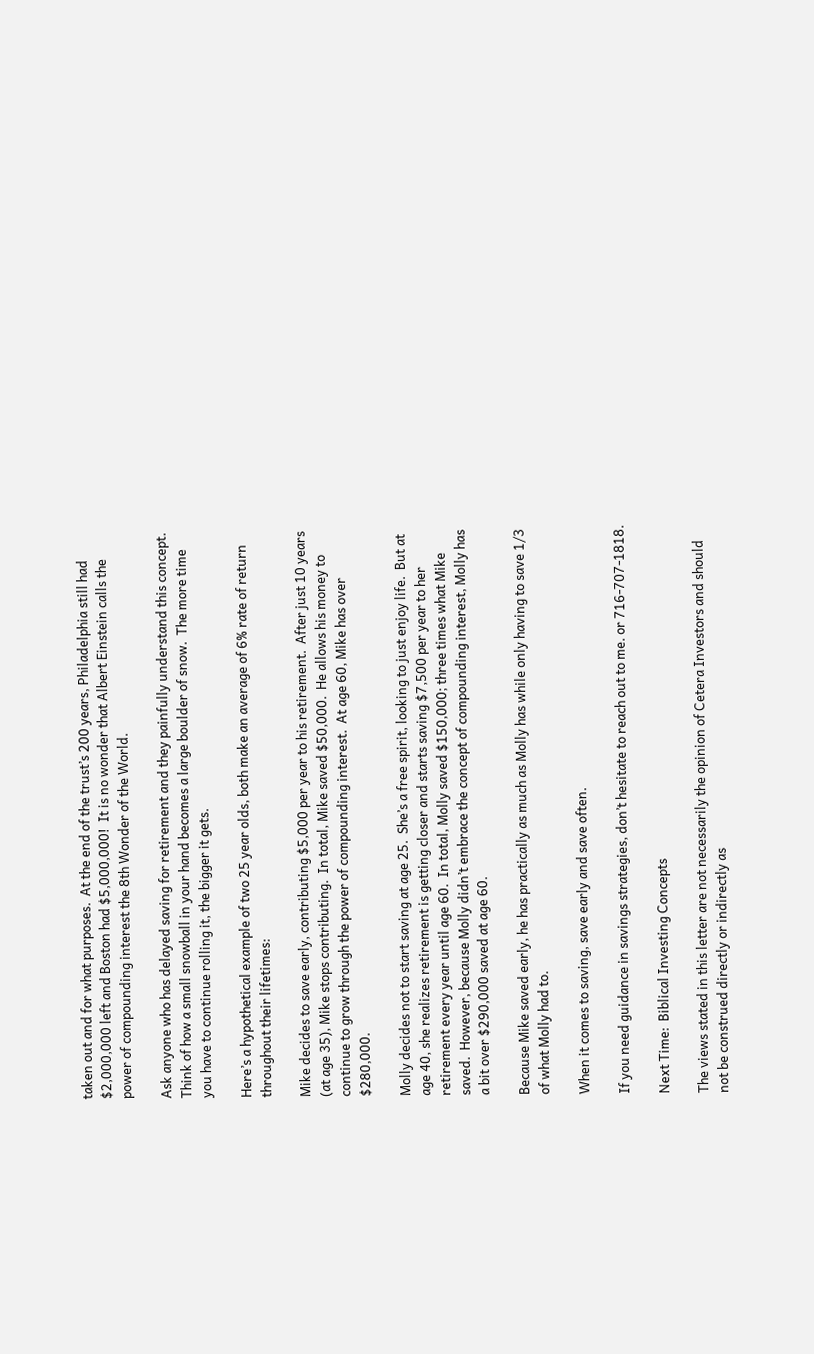taken out and for what purposes.  At the end of the trust’s 200 years, Philadelphia still had $2,000,000 left and Boston had $5,000,000!  It is no wonder that Albert Einstein calls the power of compounding interest the 8th Wonder of the World.

Ask anyone who has delayed saving for retirement and they painfully understand this concept.  Think of how a small snowball in your hand becomes a large boulder of snow.  The more time you have to continue rolling it, the bigger it gets.

Here’s a hypothetical example of two 25 year olds, both make an average of 6% rate of return throughout their lifetimes:

Mike decides to save early, contributing $5,000 per year to his retirement.  After just 10 years (at age 35), Mike stops contributing.  In total, Mike saved $50,000.  He allows his money to continue to grow through the power of compounding interest.  At age 60, Mike has over $280,000.

Molly decides not to start saving at age 25.  She’s a free spirit, looking to just enjoy life.  But at age 40, she realizes retirement is getting closer and starts saving $7,500 per year to her retirement every year until age 60.  In total, Molly saved $150,000; three times what Mike saved.  However, because Molly didn’t embrace the concept of compounding interest, Molly has a bit over $290,000 saved at age 60.

Because Mike saved early, he has practically as much as Molly has while only having to save 1/3 of what Molly had to.

When it comes to saving, save early and save often.

If you need guidance in savings strategies, don’t hesitate to reach out to me. or 716-707-1818.

Next Time:  Biblical Investing Concepts

The views stated in this letter are not necessarily the opinion of Cetera Investors and should not be construed directly or indirectly as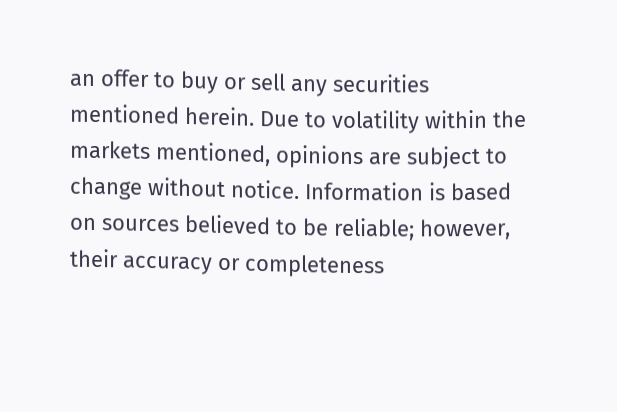an offer to buy or sell any securities mentioned herein. Due to volatility within the markets mentioned, opinions are subject to change without notice. Information is based on sources believed to be reliable; however, their accuracy or completeness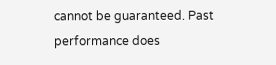cannot be guaranteed. Past performance does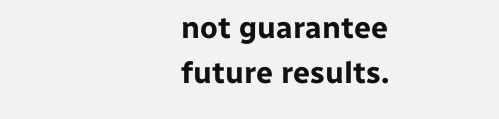not guarantee future results.